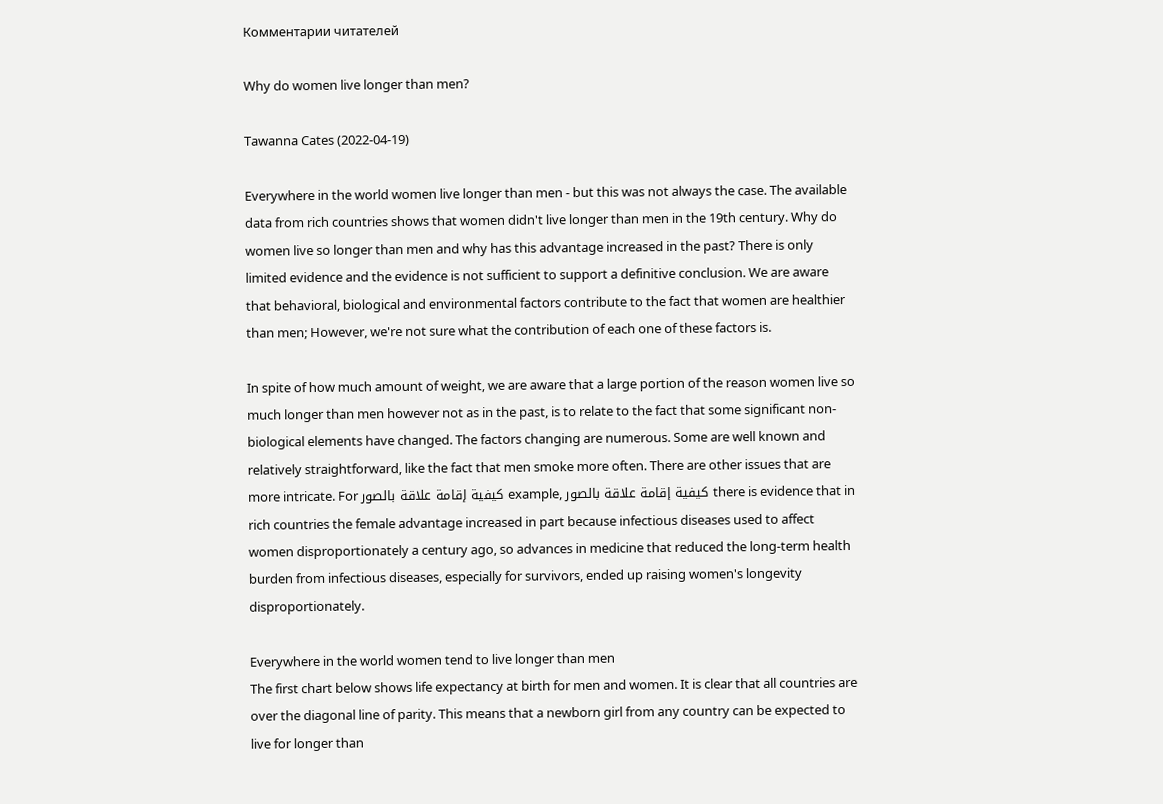Комментарии читателей

Why do women live longer than men?

Tawanna Cates (2022-04-19)

Everywhere in the world women live longer than men - but this was not always the case. The available data from rich countries shows that women didn't live longer than men in the 19th century. Why do women live so longer than men and why has this advantage increased in the past? There is only limited evidence and the evidence is not sufficient to support a definitive conclusion. We are aware that behavioral, biological and environmental factors contribute to the fact that women are healthier than men; However, we're not sure what the contribution of each one of these factors is.

In spite of how much amount of weight, we are aware that a large portion of the reason women live so much longer than men however not as in the past, is to relate to the fact that some significant non-biological elements have changed. The factors changing are numerous. Some are well known and relatively straightforward, like the fact that men smoke more often. There are other issues that are more intricate. For كيفية إقامة علاقة بالصور example, كيفية إقامة علاقة بالصور there is evidence that in rich countries the female advantage increased in part because infectious diseases used to affect women disproportionately a century ago, so advances in medicine that reduced the long-term health burden from infectious diseases, especially for survivors, ended up raising women's longevity disproportionately.

Everywhere in the world women tend to live longer than men
The first chart below shows life expectancy at birth for men and women. It is clear that all countries are over the diagonal line of parity. This means that a newborn girl from any country can be expected to live for longer than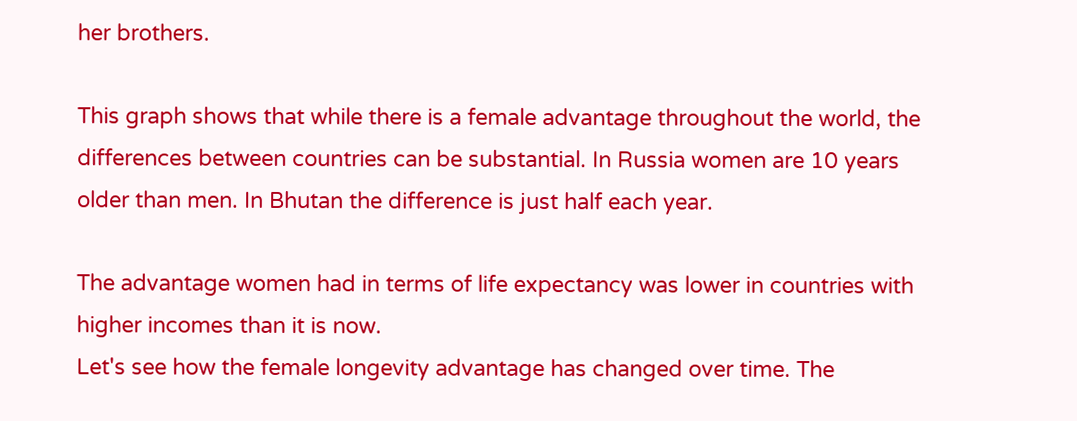her brothers.

This graph shows that while there is a female advantage throughout the world, the differences between countries can be substantial. In Russia women are 10 years older than men. In Bhutan the difference is just half each year.

The advantage women had in terms of life expectancy was lower in countries with higher incomes than it is now.
Let's see how the female longevity advantage has changed over time. The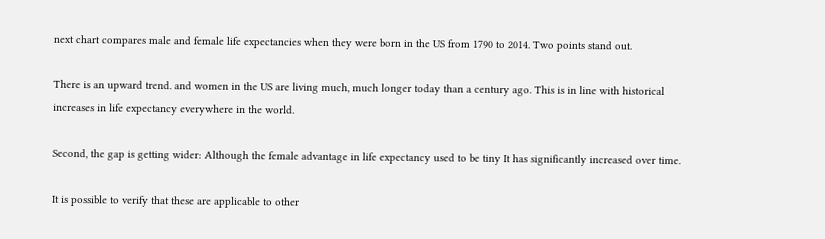next chart compares male and female life expectancies when they were born in the US from 1790 to 2014. Two points stand out.

There is an upward trend. and women in the US are living much, much longer today than a century ago. This is in line with historical increases in life expectancy everywhere in the world.

Second, the gap is getting wider: Although the female advantage in life expectancy used to be tiny It has significantly increased over time.

It is possible to verify that these are applicable to other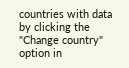countries with data by clicking the "Change country" option in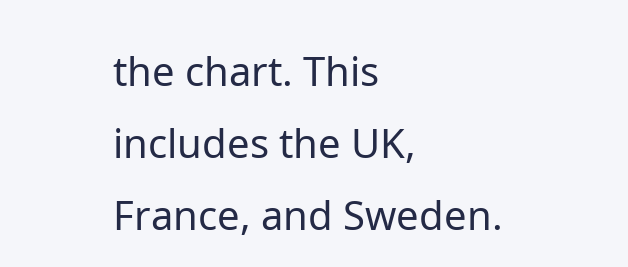the chart. This includes the UK, France, and Sweden.